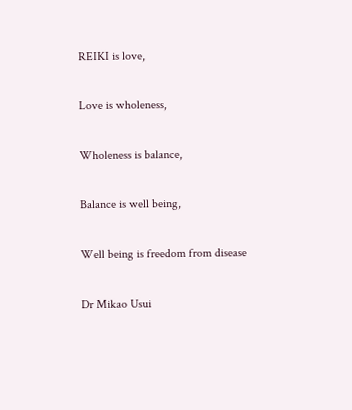REIKI is love,

Love is wholeness,

Wholeness is balance,

Balance is well being,

Well being is freedom from disease

Dr Mikao Usui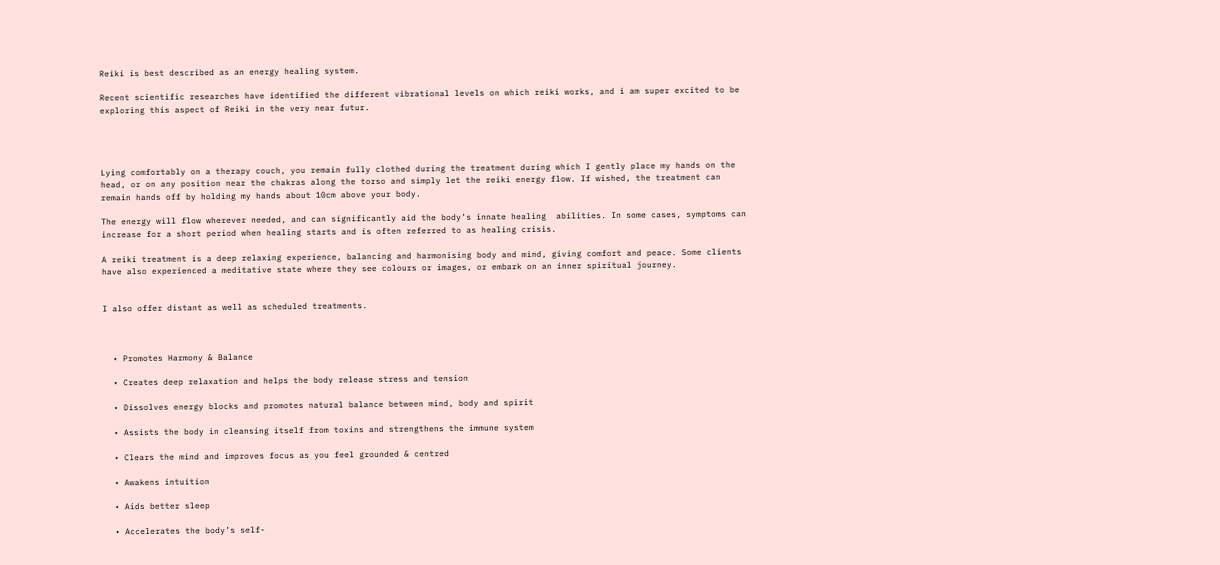Reiki is best described as an energy healing system.

Recent scientific researches have identified the different vibrational levels on which reiki works, and i am super excited to be exploring this aspect of Reiki in the very near futur.




Lying comfortably on a therapy couch, you remain fully clothed during the treatment during which I gently place my hands on the head, or on any position near the chakras along the torso and simply let the reiki energy flow. If wished, the treatment can remain hands off by holding my hands about 10cm above your body.

The energy will flow wherever needed, and can significantly aid the body’s innate healing  abilities. In some cases, symptoms can increase for a short period when healing starts and is often referred to as healing crisis.

A reiki treatment is a deep relaxing experience, balancing and harmonising body and mind, giving comfort and peace. Some clients have also experienced a meditative state where they see colours or images, or embark on an inner spiritual journey.


I also offer distant as well as scheduled treatments.



  • Promotes Harmony & Balance

  • Creates deep relaxation and helps the body release stress and tension

  • Dissolves energy blocks and promotes natural balance between mind, body and spirit

  • Assists the body in cleansing itself from toxins and strengthens the immune system

  • Clears the mind and improves focus as you feel grounded & centred

  • Awakens intuition

  • Aids better sleep

  • Accelerates the body’s self-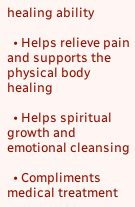healing ability

  • Helps relieve pain and supports the physical body healing

  • Helps spiritual growth and emotional cleansing

  • Compliments medical treatment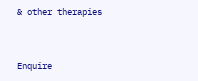& other therapies


Enquire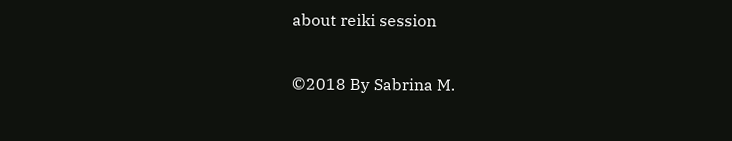about reiki session

©2018 By Sabrina M.